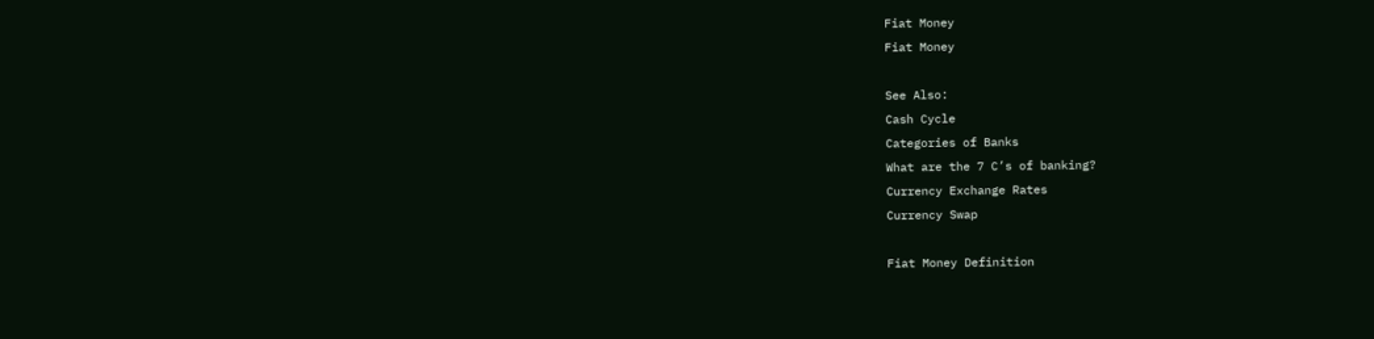Fiat Money
Fiat Money

See Also:
Cash Cycle
Categories of Banks
What are the 7 C’s of banking?
Currency Exchange Rates
Currency Swap

Fiat Money Definition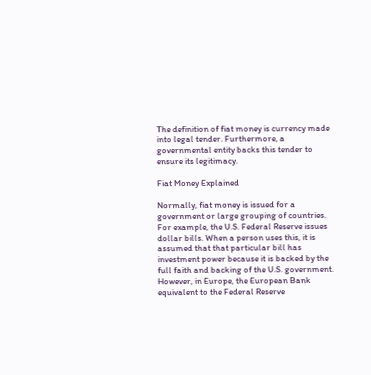The definition of fiat money is currency made into legal tender. Furthermore, a governmental entity backs this tender to ensure its legitimacy.

Fiat Money Explained

Normally, fiat money is issued for a government or large grouping of countries. For example, the U.S. Federal Reserve issues dollar bills. When a person uses this, it is assumed that that particular bill has investment power because it is backed by the full faith and backing of the U.S. government. However, in Europe, the European Bank equivalent to the Federal Reserve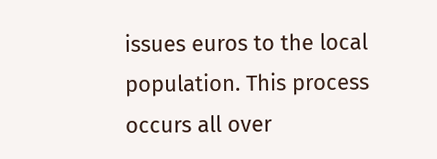issues euros to the local population. This process occurs all over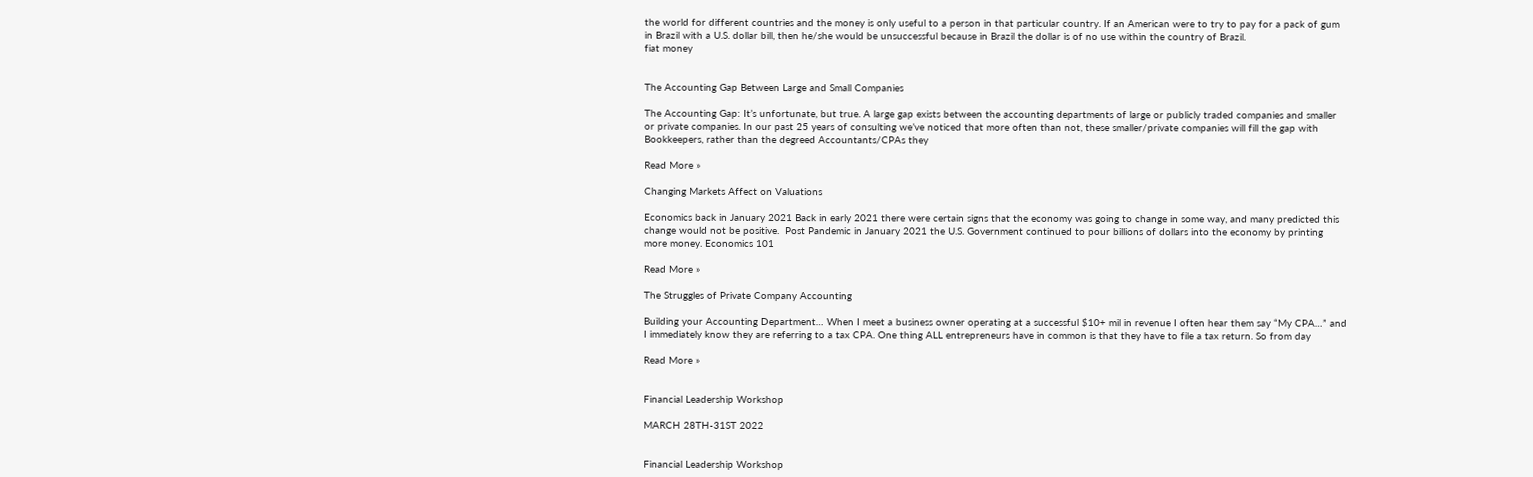the world for different countries and the money is only useful to a person in that particular country. If an American were to try to pay for a pack of gum in Brazil with a U.S. dollar bill, then he/she would be unsuccessful because in Brazil the dollar is of no use within the country of Brazil.
fiat money


The Accounting Gap Between Large and Small Companies

The Accounting Gap: It’s unfortunate, but true. A large gap exists between the accounting departments of large or publicly traded companies and smaller or private companies. In our past 25 years of consulting we’ve noticed that more often than not, these smaller/private companies will fill the gap with Bookkeepers, rather than the degreed Accountants/CPAs they

Read More »

Changing Markets Affect on Valuations

Economics back in January 2021 Back in early 2021 there were certain signs that the economy was going to change in some way, and many predicted this change would not be positive.  Post Pandemic in January 2021 the U.S. Government continued to pour billions of dollars into the economy by printing more money. Economics 101

Read More »

The Struggles of Private Company Accounting

Building your Accounting Department… When I meet a business owner operating at a successful $10+ mil in revenue I often hear them say “My CPA…” and I immediately know they are referring to a tax CPA. One thing ALL entrepreneurs have in common is that they have to file a tax return. So from day

Read More »


Financial Leadership Workshop

MARCH 28TH-31ST 2022


Financial Leadership Workshop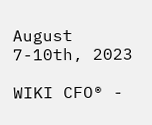August 7-10th, 2023

WIKI CFO® -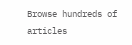Browse hundreds of articles